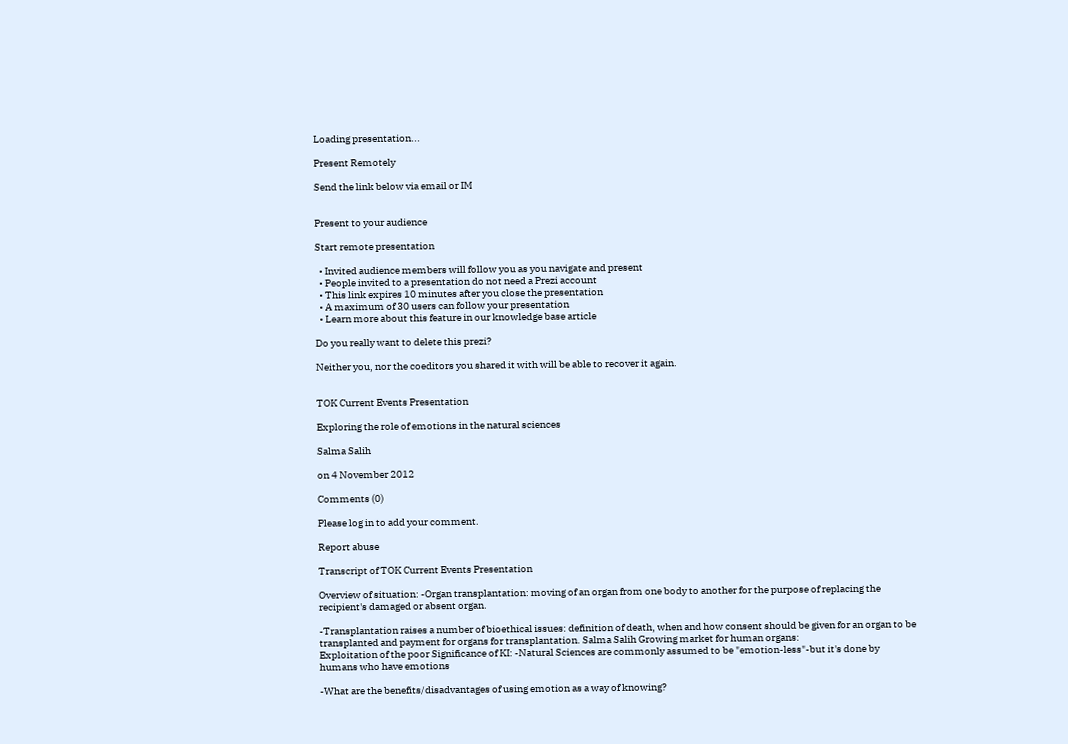Loading presentation...

Present Remotely

Send the link below via email or IM


Present to your audience

Start remote presentation

  • Invited audience members will follow you as you navigate and present
  • People invited to a presentation do not need a Prezi account
  • This link expires 10 minutes after you close the presentation
  • A maximum of 30 users can follow your presentation
  • Learn more about this feature in our knowledge base article

Do you really want to delete this prezi?

Neither you, nor the coeditors you shared it with will be able to recover it again.


TOK Current Events Presentation

Exploring the role of emotions in the natural sciences

Salma Salih

on 4 November 2012

Comments (0)

Please log in to add your comment.

Report abuse

Transcript of TOK Current Events Presentation

Overview of situation: -Organ transplantation: moving of an organ from one body to another for the purpose of replacing the recipient's damaged or absent organ.

-Transplantation raises a number of bioethical issues: definition of death, when and how consent should be given for an organ to be transplanted and payment for organs for transplantation. Salma Salih Growing market for human organs:
Exploitation of the poor Significance of KI: -Natural Sciences are commonly assumed to be "emotion-less"-but it's done by humans who have emotions

-What are the benefits/disadvantages of using emotion as a way of knowing?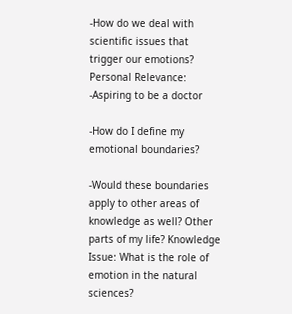-How do we deal with scientific issues that trigger our emotions?
Personal Relevance: -Aspiring to be a doctor

-How do I define my emotional boundaries?

-Would these boundaries apply to other areas of knowledge as well? Other parts of my life? Knowledge Issue: What is the role of emotion in the natural sciences?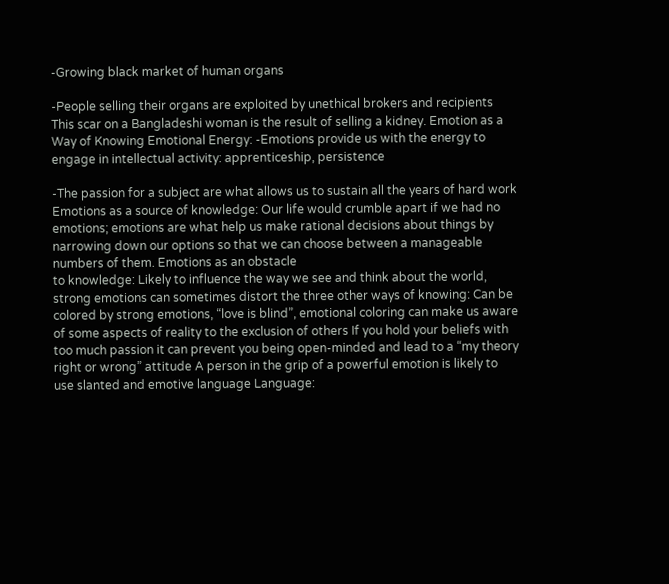-Growing black market of human organs

-People selling their organs are exploited by unethical brokers and recipients This scar on a Bangladeshi woman is the result of selling a kidney. Emotion as a Way of Knowing Emotional Energy: -Emotions provide us with the energy to engage in intellectual activity: apprenticeship, persistence

-The passion for a subject are what allows us to sustain all the years of hard work Emotions as a source of knowledge: Our life would crumble apart if we had no emotions; emotions are what help us make rational decisions about things by narrowing down our options so that we can choose between a manageable numbers of them. Emotions as an obstacle
to knowledge: Likely to influence the way we see and think about the world, strong emotions can sometimes distort the three other ways of knowing: Can be colored by strong emotions, “love is blind”, emotional coloring can make us aware of some aspects of reality to the exclusion of others If you hold your beliefs with too much passion it can prevent you being open-minded and lead to a “my theory right or wrong” attitude A person in the grip of a powerful emotion is likely to use slanted and emotive language Language: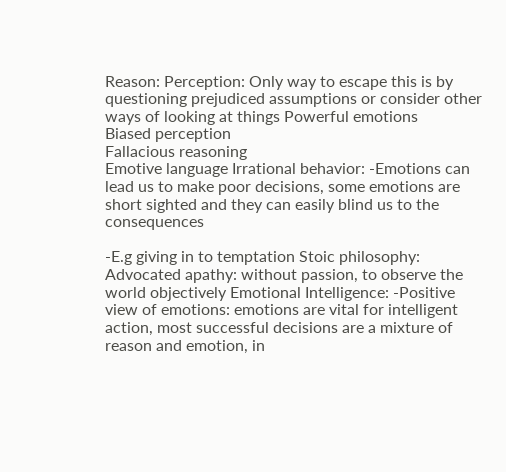Reason: Perception: Only way to escape this is by questioning prejudiced assumptions or consider other ways of looking at things Powerful emotions
Biased perception
Fallacious reasoning
Emotive language Irrational behavior: -Emotions can lead us to make poor decisions, some emotions are short sighted and they can easily blind us to the consequences

-E.g giving in to temptation Stoic philosophy: Advocated apathy: without passion, to observe the world objectively Emotional Intelligence: -Positive view of emotions: emotions are vital for intelligent action, most successful decisions are a mixture of reason and emotion, in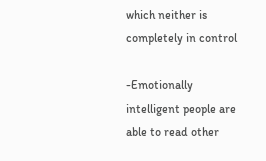which neither is completely in control

-Emotionally intelligent people are able to read other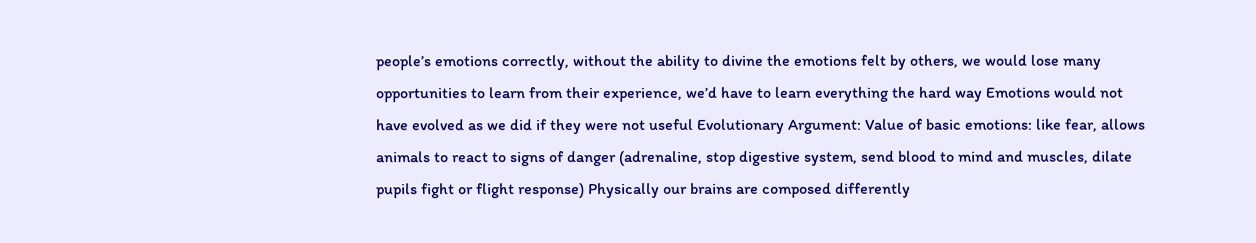people’s emotions correctly, without the ability to divine the emotions felt by others, we would lose many opportunities to learn from their experience, we’d have to learn everything the hard way Emotions would not have evolved as we did if they were not useful Evolutionary Argument: Value of basic emotions: like fear, allows animals to react to signs of danger (adrenaline, stop digestive system, send blood to mind and muscles, dilate pupils fight or flight response) Physically our brains are composed differently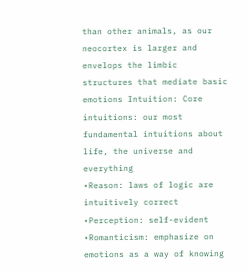than other animals, as our neocortex is larger and envelops the limbic structures that mediate basic emotions Intuition: Core intuitions: our most fundamental intuitions about life, the universe and everything
•Reason: laws of logic are intuitively correct
•Perception: self-evident
•Romanticism: emphasize on emotions as a way of knowing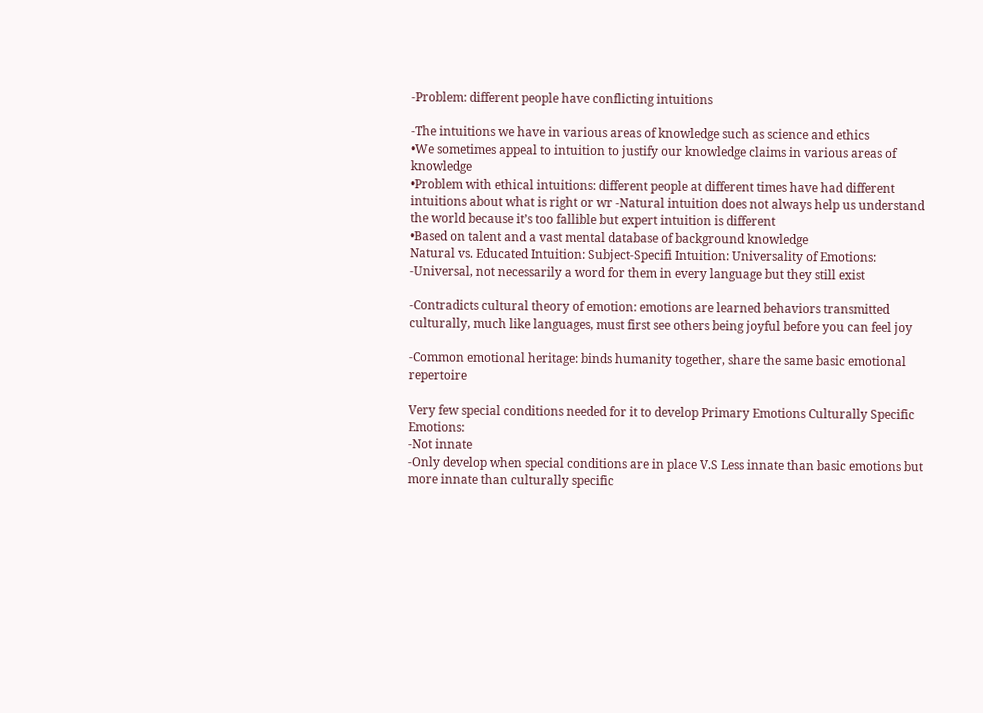-Problem: different people have conflicting intuitions

-The intuitions we have in various areas of knowledge such as science and ethics
•We sometimes appeal to intuition to justify our knowledge claims in various areas of knowledge
•Problem with ethical intuitions: different people at different times have had different intuitions about what is right or wr -Natural intuition does not always help us understand the world because it’s too fallible but expert intuition is different
•Based on talent and a vast mental database of background knowledge
Natural vs. Educated Intuition: Subject-Specifi Intuition: Universality of Emotions: -Universal, not necessarily a word for them in every language but they still exist

-Contradicts cultural theory of emotion: emotions are learned behaviors transmitted culturally, much like languages, must first see others being joyful before you can feel joy

-Common emotional heritage: binds humanity together, share the same basic emotional repertoire

Very few special conditions needed for it to develop Primary Emotions Culturally Specific Emotions:
-Not innate
-Only develop when special conditions are in place V.S Less innate than basic emotions but more innate than culturally specific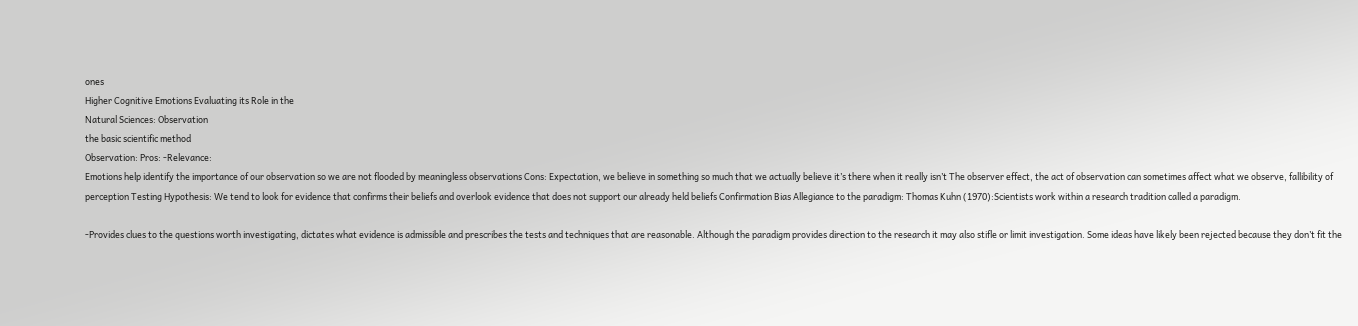ones
Higher Cognitive Emotions Evaluating its Role in the
Natural Sciences: Observation
the basic scientific method
Observation: Pros: -Relevance:
Emotions help identify the importance of our observation so we are not flooded by meaningless observations Cons: Expectation, we believe in something so much that we actually believe it’s there when it really isn’t The observer effect, the act of observation can sometimes affect what we observe, fallibility of perception Testing Hypothesis: We tend to look for evidence that confirms their beliefs and overlook evidence that does not support our already held beliefs Confirmation Bias Allegiance to the paradigm: Thomas Kuhn (1970):Scientists work within a research tradition called a paradigm.

-Provides clues to the questions worth investigating, dictates what evidence is admissible and prescribes the tests and techniques that are reasonable. Although the paradigm provides direction to the research it may also stifle or limit investigation. Some ideas have likely been rejected because they don’t fit the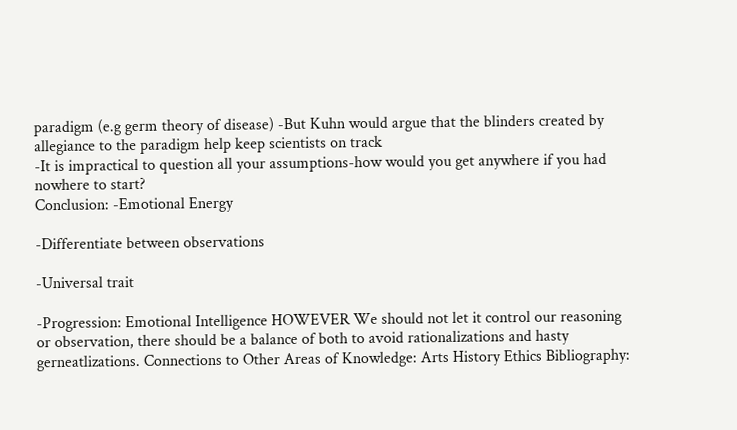paradigm (e.g germ theory of disease) -But Kuhn would argue that the blinders created by allegiance to the paradigm help keep scientists on track
-It is impractical to question all your assumptions-how would you get anywhere if you had nowhere to start?
Conclusion: -Emotional Energy

-Differentiate between observations

-Universal trait

-Progression: Emotional Intelligence HOWEVER We should not let it control our reasoning or observation, there should be a balance of both to avoid rationalizations and hasty gerneatlizations. Connections to Other Areas of Knowledge: Arts History Ethics Bibliography: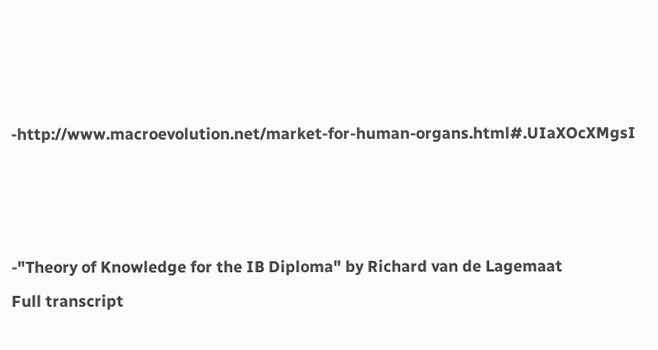-http://www.macroevolution.net/market-for-human-organs.html#.UIaXOcXMgsI



-"Theory of Knowledge for the IB Diploma" by Richard van de Lagemaat
Full transcript